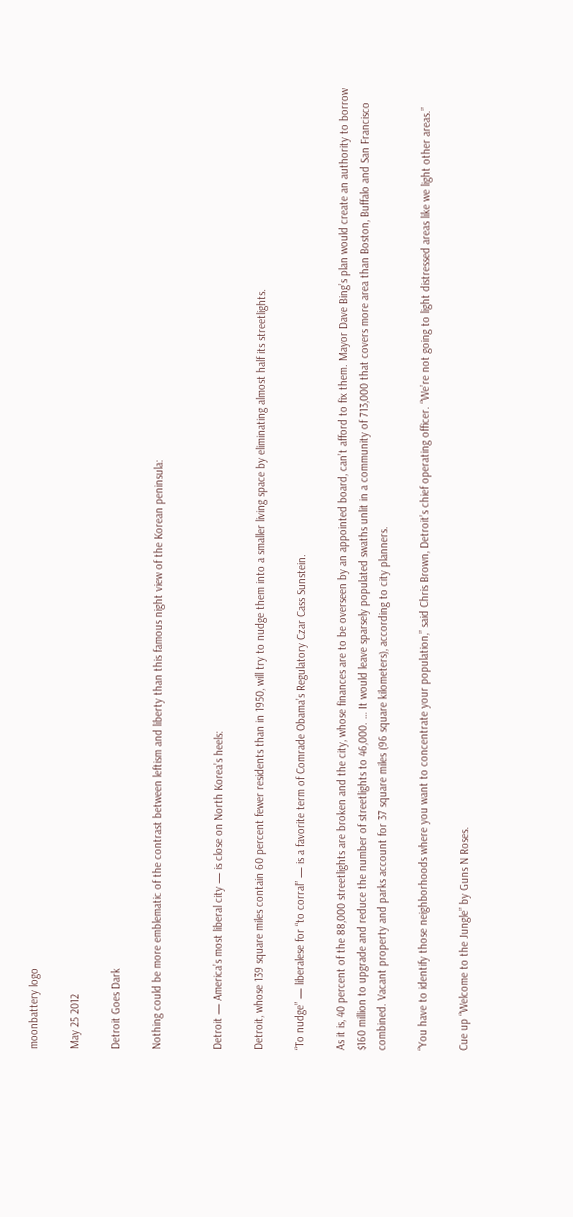moonbattery logo

May 25 2012

Detroit Goes Dark

Nothing could be more emblematic of the contrast between leftism and liberty than this famous night view of the Korean peninsula:


Detroit — America’s most liberal city — is close on North Korea’s heels:

Detroit, whose 139 square miles contain 60 percent fewer residents than in 1950, will try to nudge them into a smaller living space by eliminating almost half its streetlights.

“To nudge” — liberalese for “to corral” — is a favorite term of Comrade Obama’s Regulatory Czar Cass Sunstein.

As it is, 40 percent of the 88,000 streetlights are broken and the city, whose finances are to be overseen by an appointed board, can’t afford to fix them. Mayor Dave Bing’s plan would create an authority to borrow $160 million to upgrade and reduce the number of streetlights to 46,000. … It would leave sparsely populated swaths unlit in a community of 713,000 that covers more area than Boston, Buffalo and San Francisco combined. Vacant property and parks account for 37 square miles (96 square kilometers), according to city planners.

“You have to identify those neighborhoods where you want to concentrate your population,” said Chris Brown, Detroit’s chief operating officer. “We’re not going to light distressed areas like we light other areas.”

Cue up “Welcome to the Jungle” by Guns N Roses.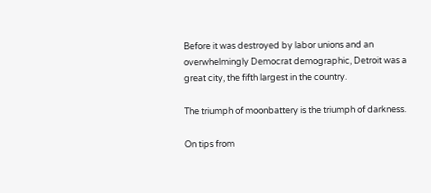Before it was destroyed by labor unions and an overwhelmingly Democrat demographic, Detroit was a great city, the fifth largest in the country.

The triumph of moonbattery is the triumph of darkness.

On tips from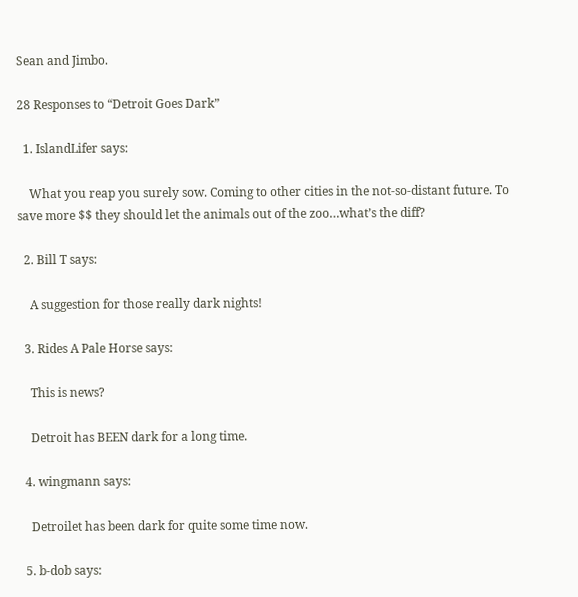Sean and Jimbo.

28 Responses to “Detroit Goes Dark”

  1. IslandLifer says:

    What you reap you surely sow. Coming to other cities in the not-so-distant future. To save more $$ they should let the animals out of the zoo…what’s the diff?

  2. Bill T says:

    A suggestion for those really dark nights!

  3. Rides A Pale Horse says:

    This is news?

    Detroit has BEEN dark for a long time.

  4. wingmann says:

    Detroilet has been dark for quite some time now.

  5. b-dob says: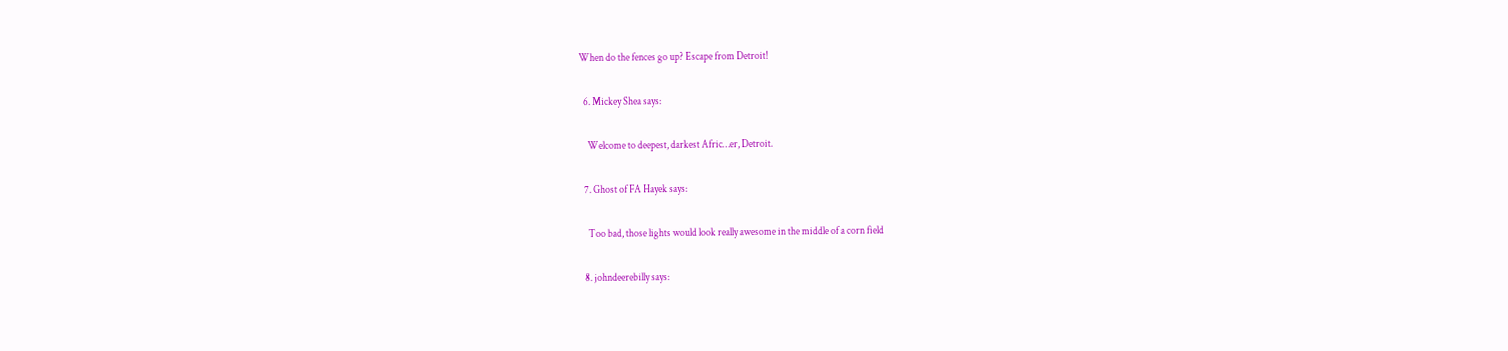When do the fences go up? Escape from Detroit!

  6. Mickey Shea says:

    Welcome to deepest, darkest Afric…er, Detroit.

  7. Ghost of FA Hayek says:

    Too bad, those lights would look really awesome in the middle of a corn field

  8. johndeerebilly says: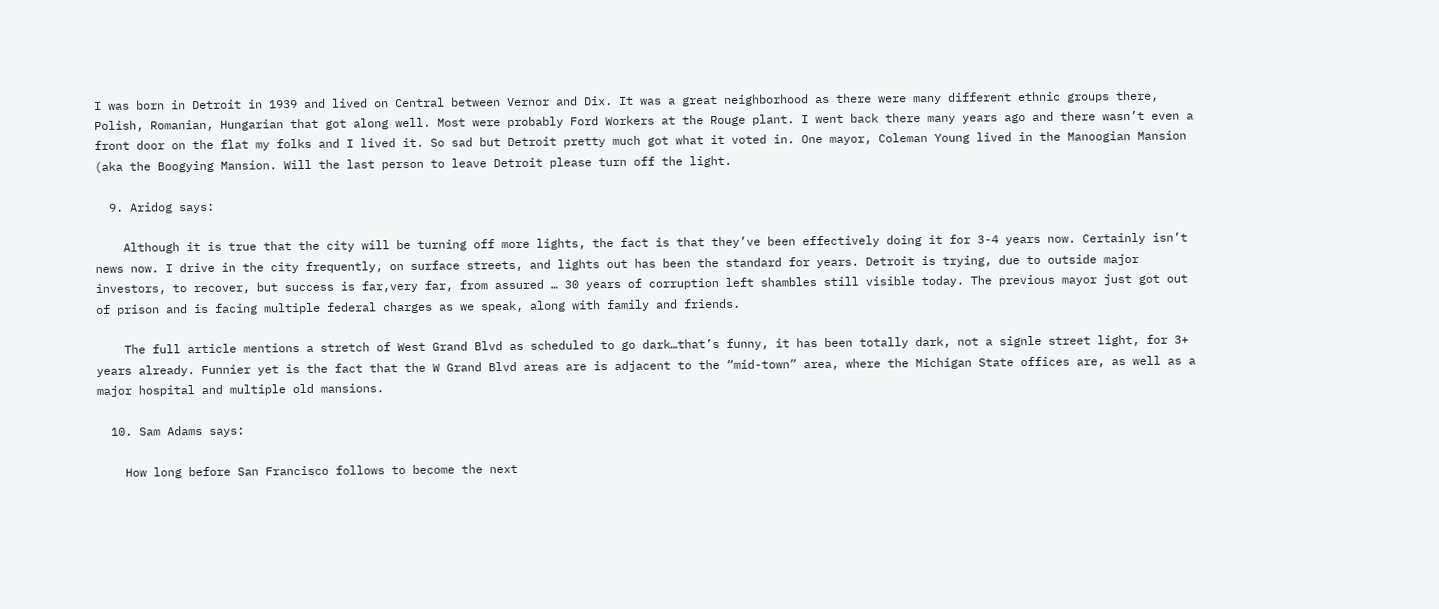I was born in Detroit in 1939 and lived on Central between Vernor and Dix. It was a great neighborhood as there were many different ethnic groups there, Polish, Romanian, Hungarian that got along well. Most were probably Ford Workers at the Rouge plant. I went back there many years ago and there wasn’t even a front door on the flat my folks and I lived it. So sad but Detroit pretty much got what it voted in. One mayor, Coleman Young lived in the Manoogian Mansion (aka the Boogying Mansion. Will the last person to leave Detroit please turn off the light.

  9. Aridog says:

    Although it is true that the city will be turning off more lights, the fact is that they’ve been effectively doing it for 3-4 years now. Certainly isn’t news now. I drive in the city frequently, on surface streets, and lights out has been the standard for years. Detroit is trying, due to outside major investors, to recover, but success is far,very far, from assured … 30 years of corruption left shambles still visible today. The previous mayor just got out of prison and is facing multiple federal charges as we speak, along with family and friends.

    The full article mentions a stretch of West Grand Blvd as scheduled to go dark…that’s funny, it has been totally dark, not a signle street light, for 3+ years already. Funnier yet is the fact that the W Grand Blvd areas are is adjacent to the “mid-town” area, where the Michigan State offices are, as well as a major hospital and multiple old mansions.

  10. Sam Adams says:

    How long before San Francisco follows to become the next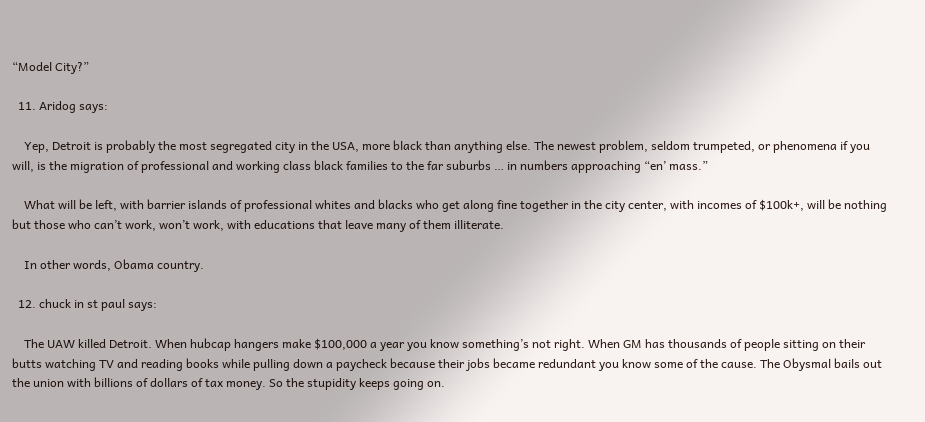“Model City?”

  11. Aridog says:

    Yep, Detroit is probably the most segregated city in the USA, more black than anything else. The newest problem, seldom trumpeted, or phenomena if you will, is the migration of professional and working class black families to the far suburbs … in numbers approaching “en’ mass.”

    What will be left, with barrier islands of professional whites and blacks who get along fine together in the city center, with incomes of $100k+, will be nothing but those who can’t work, won’t work, with educations that leave many of them illiterate.

    In other words, Obama country.

  12. chuck in st paul says:

    The UAW killed Detroit. When hubcap hangers make $100,000 a year you know something’s not right. When GM has thousands of people sitting on their butts watching TV and reading books while pulling down a paycheck because their jobs became redundant you know some of the cause. The Obysmal bails out the union with billions of dollars of tax money. So the stupidity keeps going on.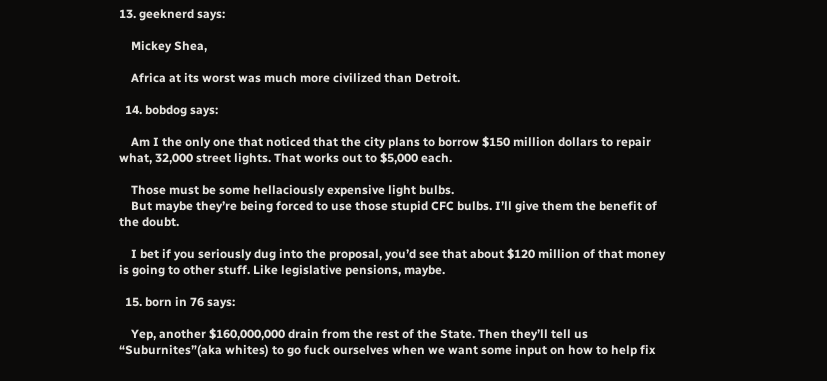13. geeknerd says:

    Mickey Shea,

    Africa at its worst was much more civilized than Detroit.

  14. bobdog says:

    Am I the only one that noticed that the city plans to borrow $150 million dollars to repair what, 32,000 street lights. That works out to $5,000 each.

    Those must be some hellaciously expensive light bulbs.
    But maybe they’re being forced to use those stupid CFC bulbs. I’ll give them the benefit of the doubt.

    I bet if you seriously dug into the proposal, you’d see that about $120 million of that money is going to other stuff. Like legislative pensions, maybe.

  15. born in 76 says:

    Yep, another $160,000,000 drain from the rest of the State. Then they’ll tell us “Suburnites”(aka whites) to go fuck ourselves when we want some input on how to help fix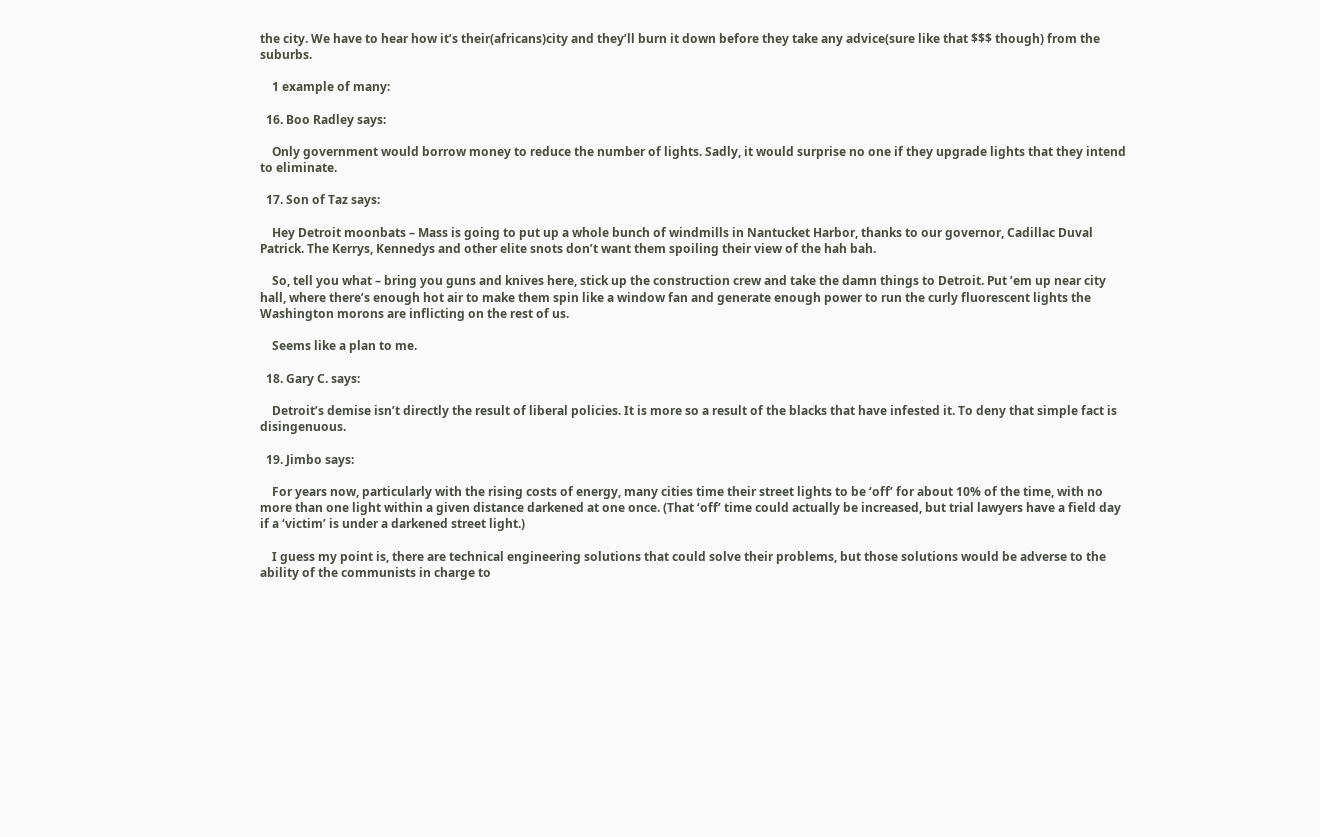the city. We have to hear how it’s their(africans)city and they’ll burn it down before they take any advice(sure like that $$$ though) from the suburbs.

    1 example of many:

  16. Boo Radley says:

    Only government would borrow money to reduce the number of lights. Sadly, it would surprise no one if they upgrade lights that they intend to eliminate.

  17. Son of Taz says:

    Hey Detroit moonbats – Mass is going to put up a whole bunch of windmills in Nantucket Harbor, thanks to our governor, Cadillac Duval Patrick. The Kerrys, Kennedys and other elite snots don’t want them spoiling their view of the hah bah.

    So, tell you what – bring you guns and knives here, stick up the construction crew and take the damn things to Detroit. Put ’em up near city hall, where there’s enough hot air to make them spin like a window fan and generate enough power to run the curly fluorescent lights the Washington morons are inflicting on the rest of us.

    Seems like a plan to me.

  18. Gary C. says:

    Detroit’s demise isn’t directly the result of liberal policies. It is more so a result of the blacks that have infested it. To deny that simple fact is disingenuous.

  19. Jimbo says:

    For years now, particularly with the rising costs of energy, many cities time their street lights to be ‘off’ for about 10% of the time, with no more than one light within a given distance darkened at one once. (That ‘off’ time could actually be increased, but trial lawyers have a field day if a ‘victim’ is under a darkened street light.)

    I guess my point is, there are technical engineering solutions that could solve their problems, but those solutions would be adverse to the ability of the communists in charge to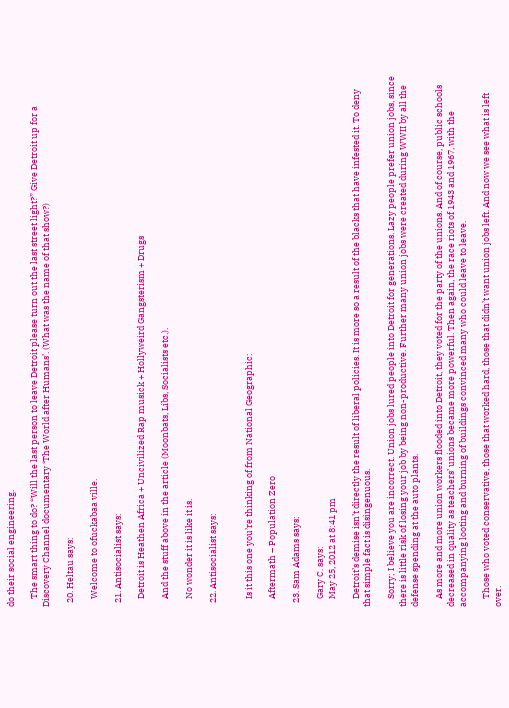do their social engineering.

    The smart thing to do? “Will the last person to leave Detroit please turn out the last street light?” Give Detroit up for a Discovery Channel documentary ‘The World after Humans’. (What was the name of that show?)

  20. Heltau says:

    Welcome to ofuckabaa ville.

  21. Antisocialist says:

    Detroit is Heathen Africa + Uncivilized Rap musick + Hollyweird Gangsterism + Drugs

    And the stuff above in the article (Moonbats, Libs, Socialists etc.).

    No wonder it is like it is.

  22. Antisocialist says:


    Is it this one you’re thinking of from National Geographic:

    Aftermath – Population Zero

  23. Sam Adams says:

    Gary C. says:
    May 25, 2012 at 8:41 pm

    Detroit’s demise isn’t directly the result of liberal policies. It is more so a result of the blacks that have infested it. To deny that simple fact is disingenuous.

    Sorry; I believe you are incorrect. Union jobs lured people into Detroit for generations. Lazy people prefer union jobs, since there is little risk of losing your job by being non-productive. Further many union jobs were created during WWII by all the defense spending at the auto plants.

    As more and more union workers flooded into Detroit, they voted for the party of the unions. And of course, public schools decreased in quality as teachers’ unions became more powerful. Then again, the race riots of 1943 and 1967, with the accompanying looting and burning of buildings convinced many who could leave to leave.

    Those who voted conservative, those that worked hard, those that didn’t want union jobs left. And now we see what is left over.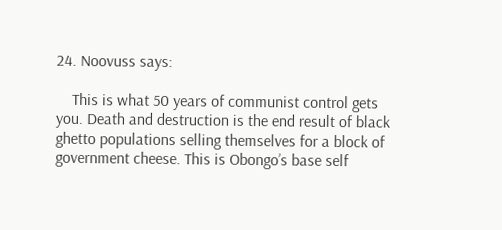24. Noovuss says:

    This is what 50 years of communist control gets you. Death and destruction is the end result of black ghetto populations selling themselves for a block of government cheese. This is Obongo’s base self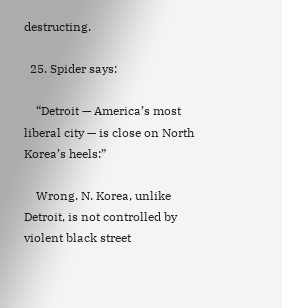destructing.

  25. Spider says:

    “Detroit — America’s most liberal city — is close on North Korea’s heels:”

    Wrong. N. Korea, unlike Detroit, is not controlled by violent black street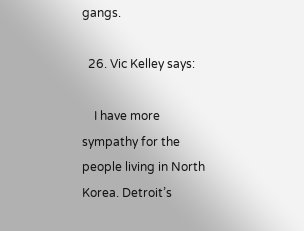gangs.

  26. Vic Kelley says:

    I have more sympathy for the people living in North Korea. Detroit’s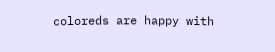coloreds are happy with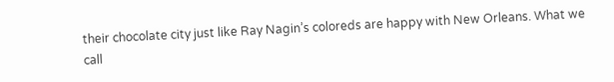their chocolate city just like Ray Nagin’s coloreds are happy with New Orleans. What we call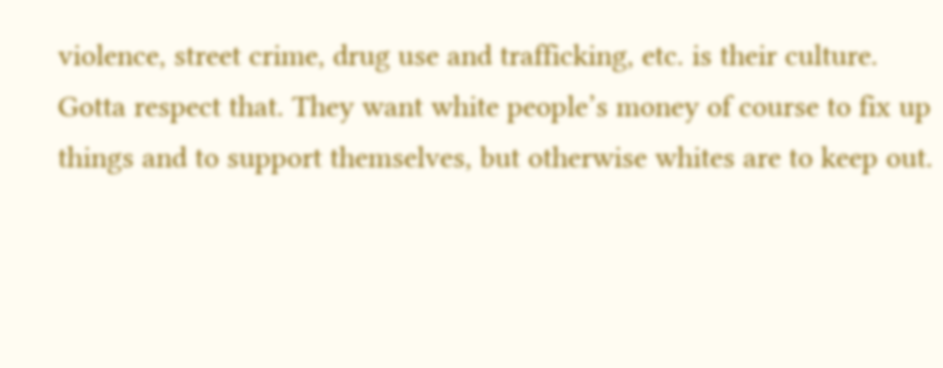violence, street crime, drug use and trafficking, etc. is their culture. Gotta respect that. They want white people’s money of course to fix up things and to support themselves, but otherwise whites are to keep out.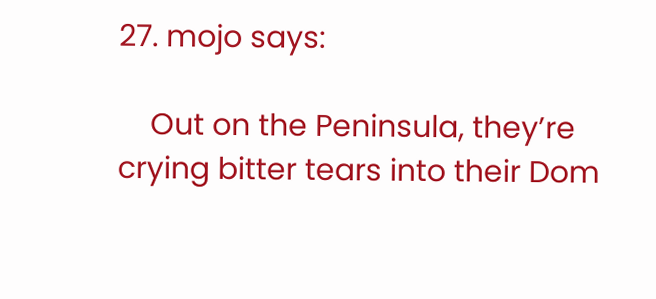27. mojo says:

    Out on the Peninsula, they’re crying bitter tears into their Dom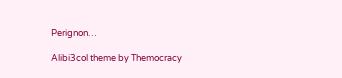Perignon…

Alibi3col theme by Themocracy